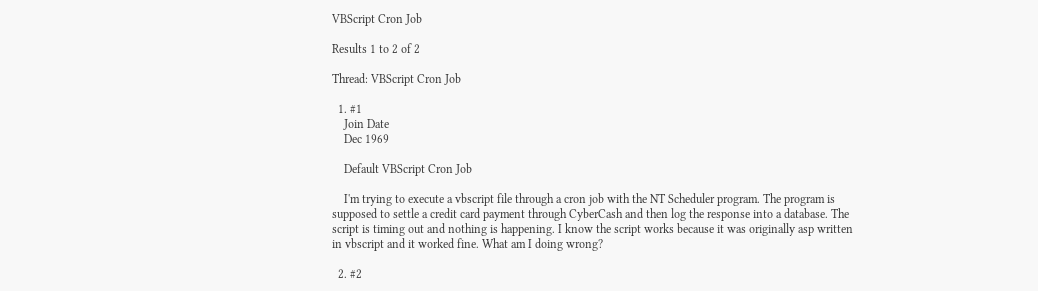VBScript Cron Job

Results 1 to 2 of 2

Thread: VBScript Cron Job

  1. #1
    Join Date
    Dec 1969

    Default VBScript Cron Job

    I'm trying to execute a vbscript file through a cron job with the NT Scheduler program. The program is supposed to settle a credit card payment through CyberCash and then log the response into a database. The script is timing out and nothing is happening. I know the script works because it was originally asp written in vbscript and it worked fine. What am I doing wrong?

  2. #2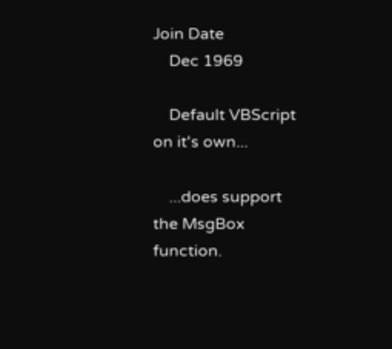Join Date
    Dec 1969

    Default VBScript on it's own...

    ...does support the MsgBox function.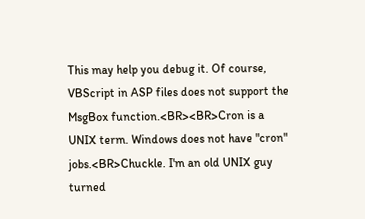This may help you debug it. Of course, VBScript in ASP files does not support the MsgBox function.<BR><BR>Cron is a UNIX term. Windows does not have "cron" jobs.<BR>Chuckle. I'm an old UNIX guy turned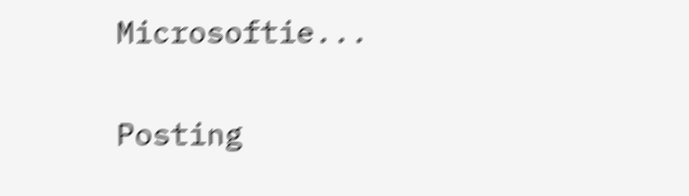Microsoftie...

Posting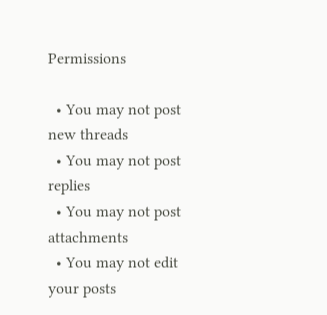Permissions

  • You may not post new threads
  • You may not post replies
  • You may not post attachments
  • You may not edit your posts